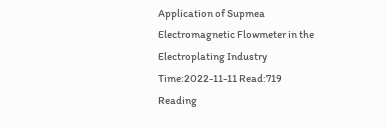Application of Supmea Electromagnetic Flowmeter in the Electroplating Industry
Time:2022-11-11 Read:719
Reading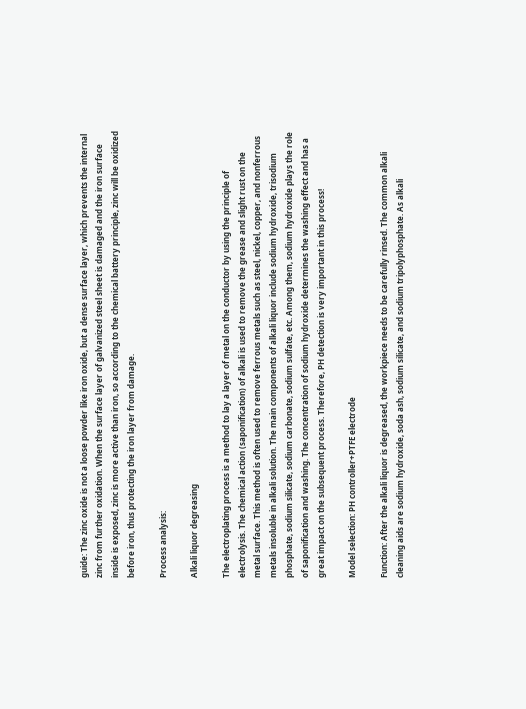guide: The zinc oxide is not a loose powder like iron oxide, but a dense surface layer, which prevents the internal zinc from further oxidation. When the surface layer of galvanized steel sheet is damaged and the iron surface inside is exposed, zinc is more active than iron, so according to the chemical battery principle, zinc will be oxidized before iron, thus protecting the iron layer from damage.

Process analysis:

Alkali liquor degreasing

The electroplating process is a method to lay a layer of metal on the conductor by using the principle of electrolysis. The chemical action (saponification) of alkali is used to remove the grease and slight rust on the metal surface. This method is often used to remove ferrous metals such as steel, nickel, copper, and nonferrous metals insoluble in alkali solution. The main components of alkali liquor include sodium hydroxide, trisodium phosphate, sodium silicate, sodium carbonate, sodium sulfate, etc. Among them, sodium hydroxide plays the role of saponification and washing. The concentration of sodium hydroxide determines the washing effect and has a great impact on the subsequent process. Therefore, PH detection is very important in this process!

Model selection: PH controller+PTFE electrode

Function: After the alkali liquor is degreased, the workpiece needs to be carefully rinsed. The common alkali cleaning aids are sodium hydroxide, soda ash, sodium silicate, and sodium tripolyphosphate. As alkali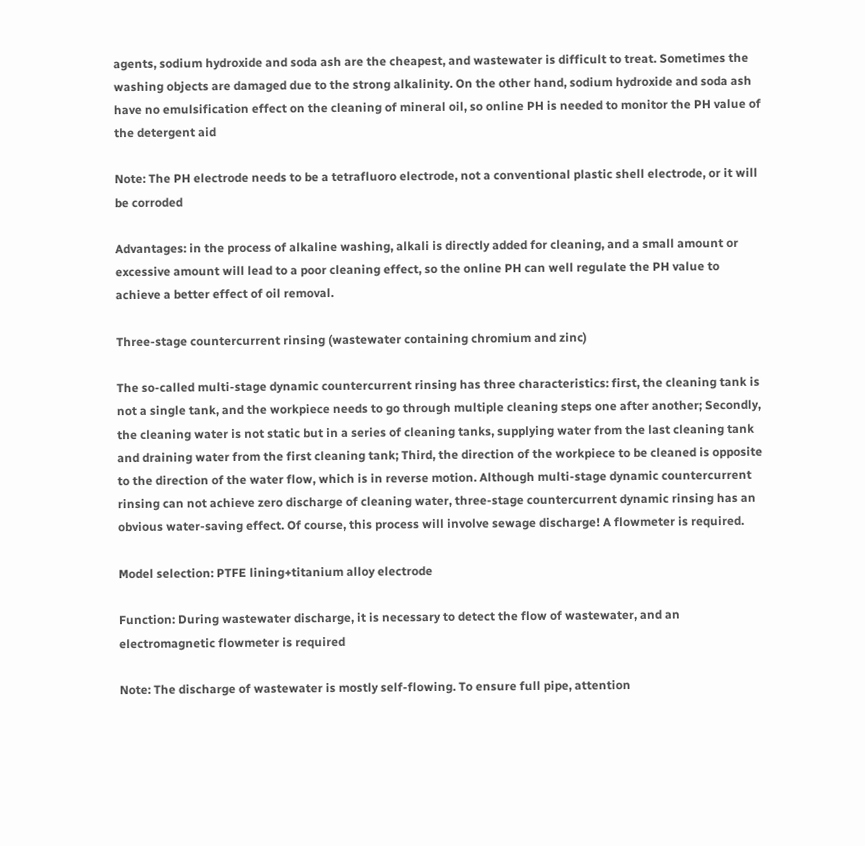agents, sodium hydroxide and soda ash are the cheapest, and wastewater is difficult to treat. Sometimes the washing objects are damaged due to the strong alkalinity. On the other hand, sodium hydroxide and soda ash have no emulsification effect on the cleaning of mineral oil, so online PH is needed to monitor the PH value of the detergent aid

Note: The PH electrode needs to be a tetrafluoro electrode, not a conventional plastic shell electrode, or it will be corroded

Advantages: in the process of alkaline washing, alkali is directly added for cleaning, and a small amount or excessive amount will lead to a poor cleaning effect, so the online PH can well regulate the PH value to achieve a better effect of oil removal.

Three-stage countercurrent rinsing (wastewater containing chromium and zinc)

The so-called multi-stage dynamic countercurrent rinsing has three characteristics: first, the cleaning tank is not a single tank, and the workpiece needs to go through multiple cleaning steps one after another; Secondly, the cleaning water is not static but in a series of cleaning tanks, supplying water from the last cleaning tank and draining water from the first cleaning tank; Third, the direction of the workpiece to be cleaned is opposite to the direction of the water flow, which is in reverse motion. Although multi-stage dynamic countercurrent rinsing can not achieve zero discharge of cleaning water, three-stage countercurrent dynamic rinsing has an obvious water-saving effect. Of course, this process will involve sewage discharge! A flowmeter is required.

Model selection: PTFE lining+titanium alloy electrode

Function: During wastewater discharge, it is necessary to detect the flow of wastewater, and an electromagnetic flowmeter is required

Note: The discharge of wastewater is mostly self-flowing. To ensure full pipe, attention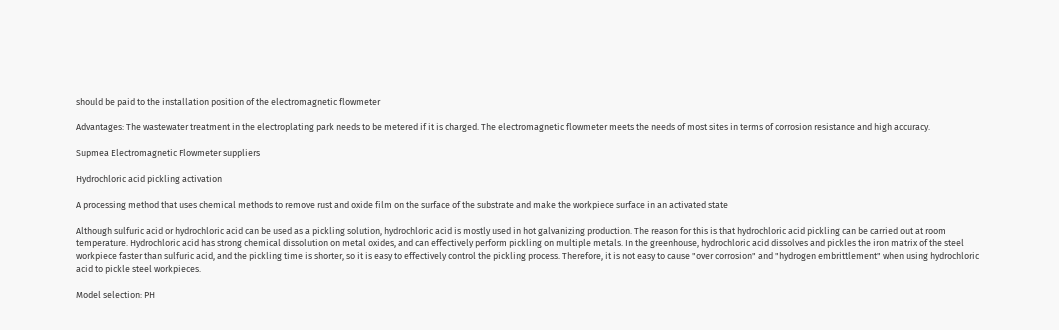should be paid to the installation position of the electromagnetic flowmeter

Advantages: The wastewater treatment in the electroplating park needs to be metered if it is charged. The electromagnetic flowmeter meets the needs of most sites in terms of corrosion resistance and high accuracy.

Supmea Electromagnetic Flowmeter suppliers

Hydrochloric acid pickling activation

A processing method that uses chemical methods to remove rust and oxide film on the surface of the substrate and make the workpiece surface in an activated state

Although sulfuric acid or hydrochloric acid can be used as a pickling solution, hydrochloric acid is mostly used in hot galvanizing production. The reason for this is that hydrochloric acid pickling can be carried out at room temperature. Hydrochloric acid has strong chemical dissolution on metal oxides, and can effectively perform pickling on multiple metals. In the greenhouse, hydrochloric acid dissolves and pickles the iron matrix of the steel workpiece faster than sulfuric acid, and the pickling time is shorter, so it is easy to effectively control the pickling process. Therefore, it is not easy to cause "over corrosion" and "hydrogen embrittlement" when using hydrochloric acid to pickle steel workpieces.

Model selection: PH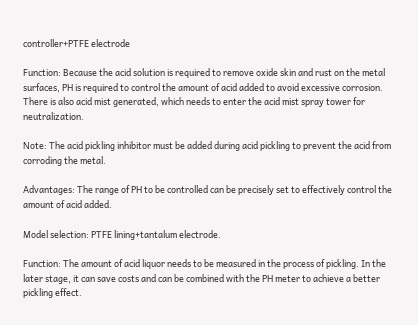controller+PTFE electrode

Function: Because the acid solution is required to remove oxide skin and rust on the metal surfaces, PH is required to control the amount of acid added to avoid excessive corrosion. There is also acid mist generated, which needs to enter the acid mist spray tower for neutralization.

Note: The acid pickling inhibitor must be added during acid pickling to prevent the acid from corroding the metal.

Advantages: The range of PH to be controlled can be precisely set to effectively control the amount of acid added.

Model selection: PTFE lining+tantalum electrode.

Function: The amount of acid liquor needs to be measured in the process of pickling. In the later stage, it can save costs and can be combined with the PH meter to achieve a better pickling effect.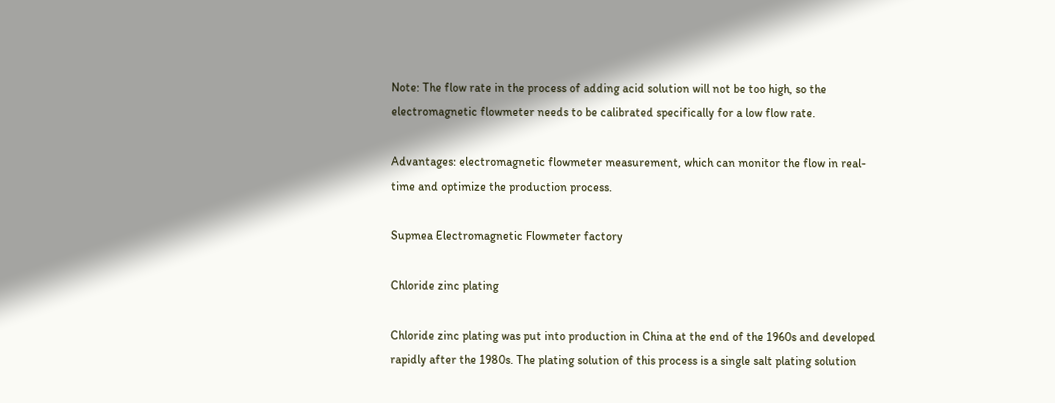Note: The flow rate in the process of adding acid solution will not be too high, so the electromagnetic flowmeter needs to be calibrated specifically for a low flow rate.

Advantages: electromagnetic flowmeter measurement, which can monitor the flow in real-time and optimize the production process.

Supmea Electromagnetic Flowmeter factory

Chloride zinc plating

Chloride zinc plating was put into production in China at the end of the 1960s and developed rapidly after the 1980s. The plating solution of this process is a single salt plating solution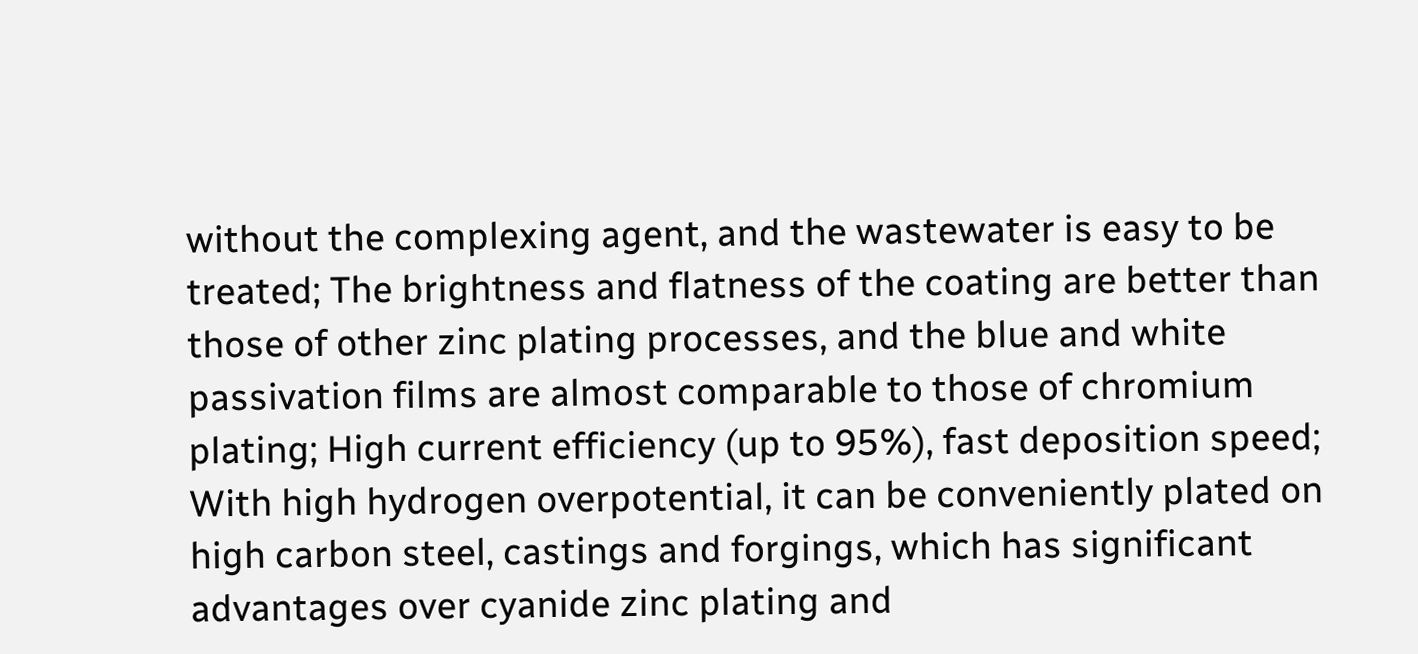without the complexing agent, and the wastewater is easy to be treated; The brightness and flatness of the coating are better than those of other zinc plating processes, and the blue and white passivation films are almost comparable to those of chromium plating; High current efficiency (up to 95%), fast deposition speed; With high hydrogen overpotential, it can be conveniently plated on high carbon steel, castings and forgings, which has significant advantages over cyanide zinc plating and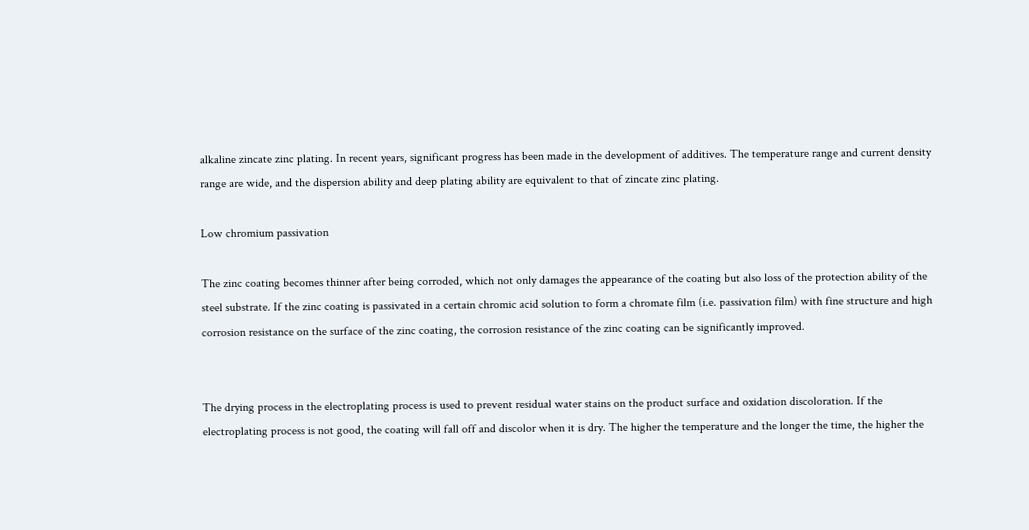alkaline zincate zinc plating. In recent years, significant progress has been made in the development of additives. The temperature range and current density range are wide, and the dispersion ability and deep plating ability are equivalent to that of zincate zinc plating.

Low chromium passivation

The zinc coating becomes thinner after being corroded, which not only damages the appearance of the coating but also loss of the protection ability of the steel substrate. If the zinc coating is passivated in a certain chromic acid solution to form a chromate film (i.e. passivation film) with fine structure and high corrosion resistance on the surface of the zinc coating, the corrosion resistance of the zinc coating can be significantly improved.


The drying process in the electroplating process is used to prevent residual water stains on the product surface and oxidation discoloration. If the electroplating process is not good, the coating will fall off and discolor when it is dry. The higher the temperature and the longer the time, the higher the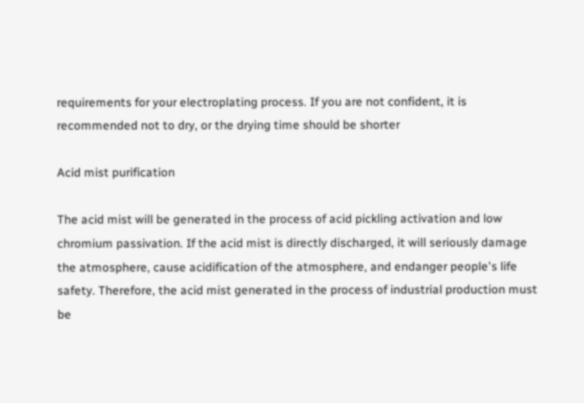requirements for your electroplating process. If you are not confident, it is recommended not to dry, or the drying time should be shorter

Acid mist purification

The acid mist will be generated in the process of acid pickling activation and low chromium passivation. If the acid mist is directly discharged, it will seriously damage the atmosphere, cause acidification of the atmosphere, and endanger people's life safety. Therefore, the acid mist generated in the process of industrial production must be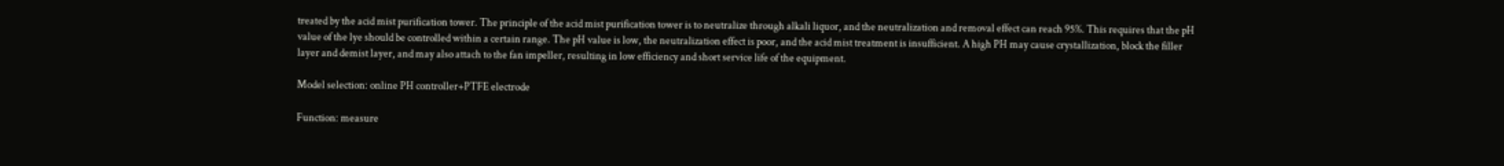treated by the acid mist purification tower. The principle of the acid mist purification tower is to neutralize through alkali liquor, and the neutralization and removal effect can reach 95%. This requires that the pH value of the lye should be controlled within a certain range. The pH value is low, the neutralization effect is poor, and the acid mist treatment is insufficient. A high PH may cause crystallization, block the filler layer and demist layer, and may also attach to the fan impeller, resulting in low efficiency and short service life of the equipment.

Model selection: online PH controller+PTFE electrode

Function: measure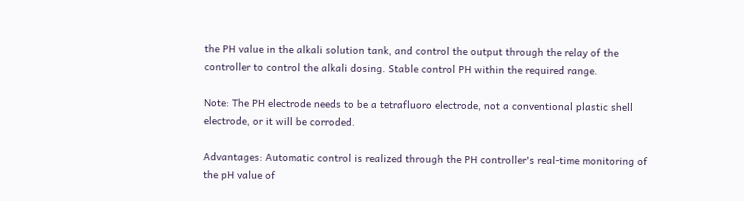the PH value in the alkali solution tank, and control the output through the relay of the controller to control the alkali dosing. Stable control PH within the required range.

Note: The PH electrode needs to be a tetrafluoro electrode, not a conventional plastic shell electrode, or it will be corroded.

Advantages: Automatic control is realized through the PH controller's real-time monitoring of the pH value of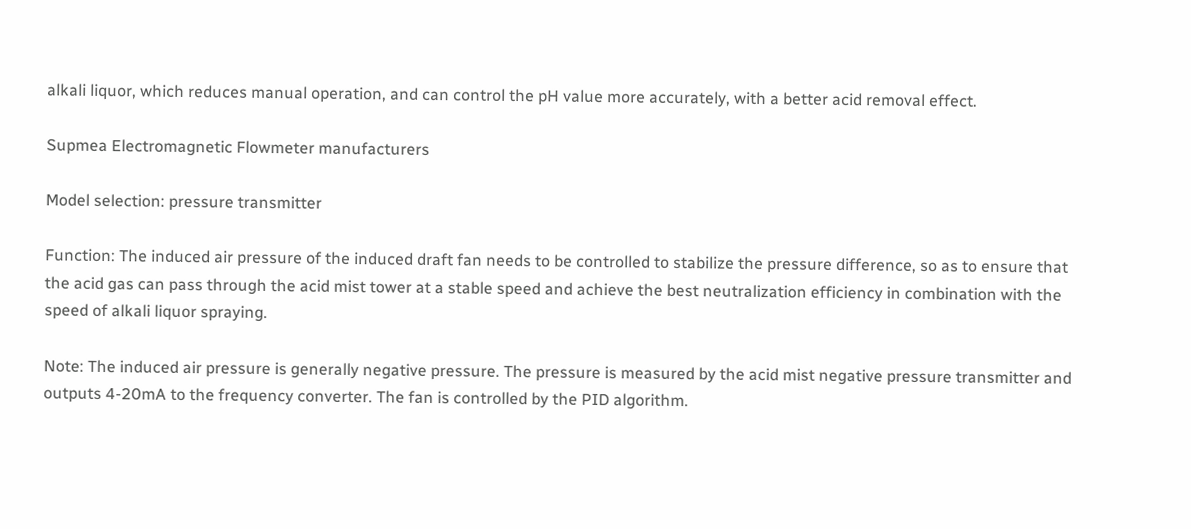alkali liquor, which reduces manual operation, and can control the pH value more accurately, with a better acid removal effect.

Supmea Electromagnetic Flowmeter manufacturers

Model selection: pressure transmitter

Function: The induced air pressure of the induced draft fan needs to be controlled to stabilize the pressure difference, so as to ensure that the acid gas can pass through the acid mist tower at a stable speed and achieve the best neutralization efficiency in combination with the speed of alkali liquor spraying.

Note: The induced air pressure is generally negative pressure. The pressure is measured by the acid mist negative pressure transmitter and outputs 4-20mA to the frequency converter. The fan is controlled by the PID algorithm.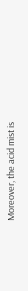Moreover, the acid mist is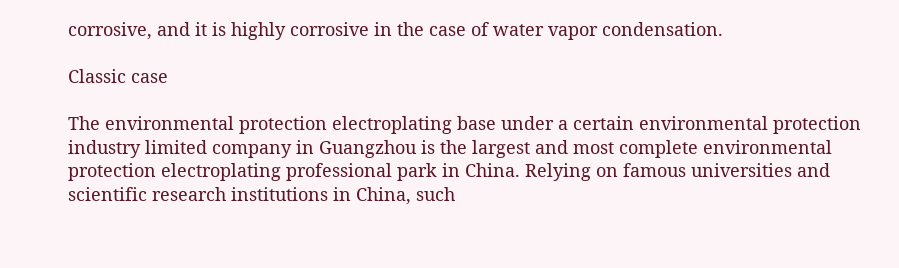corrosive, and it is highly corrosive in the case of water vapor condensation.

Classic case

The environmental protection electroplating base under a certain environmental protection industry limited company in Guangzhou is the largest and most complete environmental protection electroplating professional park in China. Relying on famous universities and scientific research institutions in China, such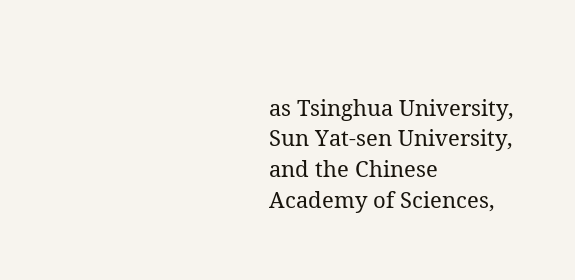as Tsinghua University, Sun Yat-sen University, and the Chinese Academy of Sciences,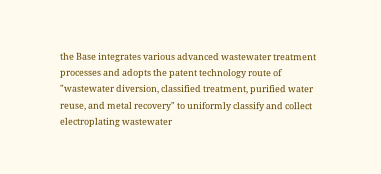the Base integrates various advanced wastewater treatment processes and adopts the patent technology route of "wastewater diversion, classified treatment, purified water reuse, and metal recovery" to uniformly classify and collect electroplating wastewater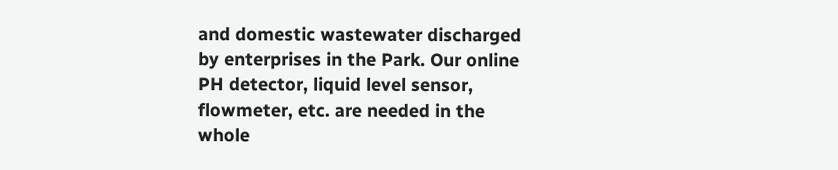and domestic wastewater discharged by enterprises in the Park. Our online PH detector, liquid level sensor, flowmeter, etc. are needed in the whole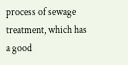process of sewage treatment, which has a good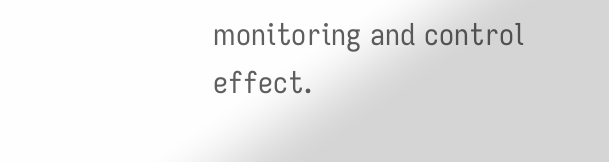monitoring and control effect.